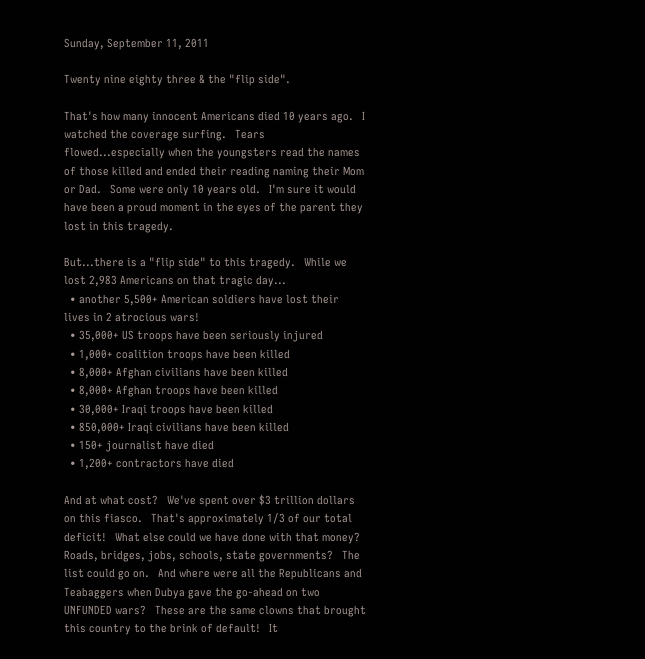Sunday, September 11, 2011

Twenty nine eighty three & the "flip side".

That's how many innocent Americans died 10 years ago.   I watched the coverage surfing.   Tears flowed...especially when the youngsters read the names of those killed and ended their reading naming their Mom or Dad.   Some were only 10 years old.   I'm sure it would have been a proud moment in the eyes of the parent they lost in this tragedy.

But...there is a "flip side" to this tragedy.   While we lost 2,983 Americans on that tragic day...
  • another 5,500+ American soldiers have lost their lives in 2 atrocious wars!
  • 35,000+ US troops have been seriously injured
  • 1,000+ coalition troops have been killed
  • 8,000+ Afghan civilians have been killed
  • 8,000+ Afghan troops have been killed
  • 30,000+ Iraqi troops have been killed
  • 850,000+ Iraqi civilians have been killed
  • 150+ journalist have died
  • 1,200+ contractors have died

And at what cost?   We've spent over $3 trillion dollars on this fiasco.   That's approximately 1/3 of our total deficit!   What else could we have done with that money? Roads, bridges, jobs, schools, state governments?   The list could go on.   And where were all the Republicans and Teabaggers when Dubya gave the go-ahead on two UNFUNDED wars?   These are the same clowns that brought this country to the brink of default!   It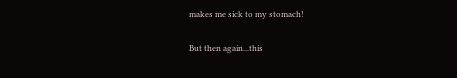makes me sick to my stomach!

But then again...this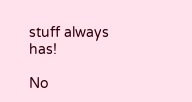stuff always has!

No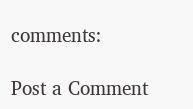comments:

Post a Comment